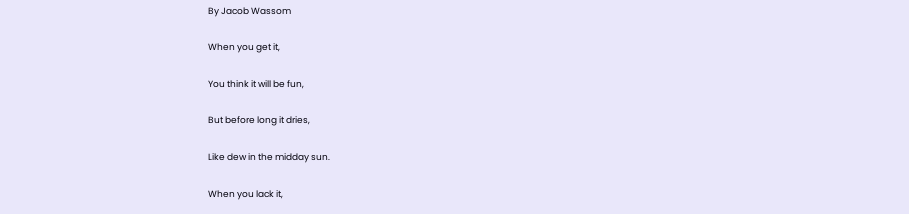By Jacob Wassom

When you get it,

You think it will be fun,

But before long it dries,

Like dew in the midday sun.

When you lack it,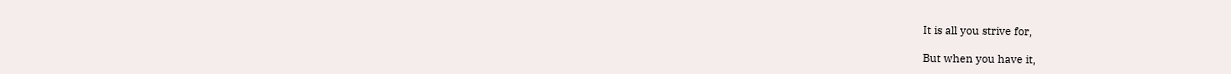It is all you strive for,

But when you have it,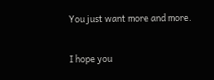You just want more and more.

I hope you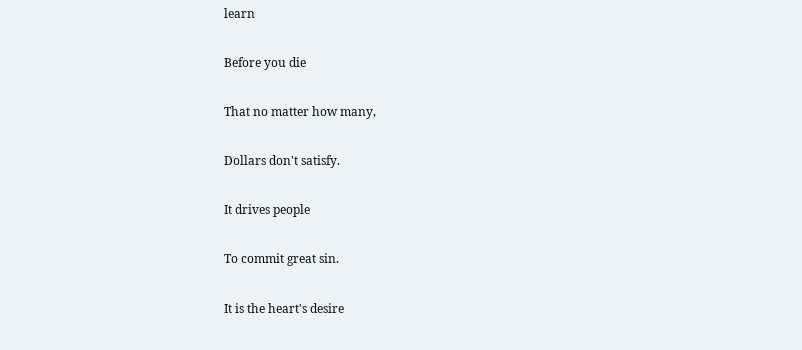learn

Before you die

That no matter how many,

Dollars don't satisfy.

It drives people

To commit great sin.

It is the heart's desire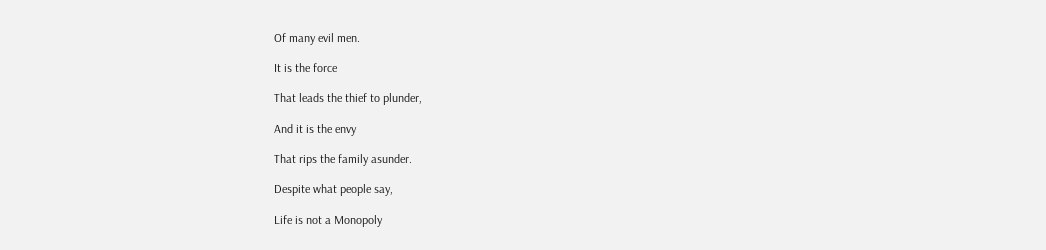Of many evil men.

It is the force

That leads the thief to plunder,

And it is the envy

That rips the family asunder.

Despite what people say,

Life is not a Monopoly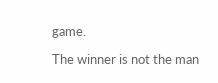game.

The winner is not the man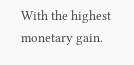With the highest monetary gain.